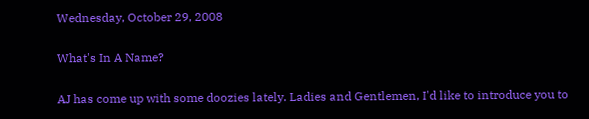Wednesday, October 29, 2008

What's In A Name?

AJ has come up with some doozies lately. Ladies and Gentlemen, I'd like to introduce you to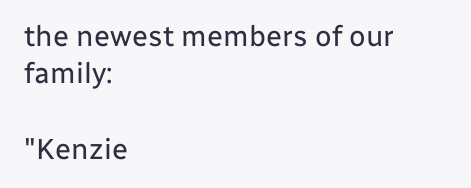the newest members of our family:

"Kenzie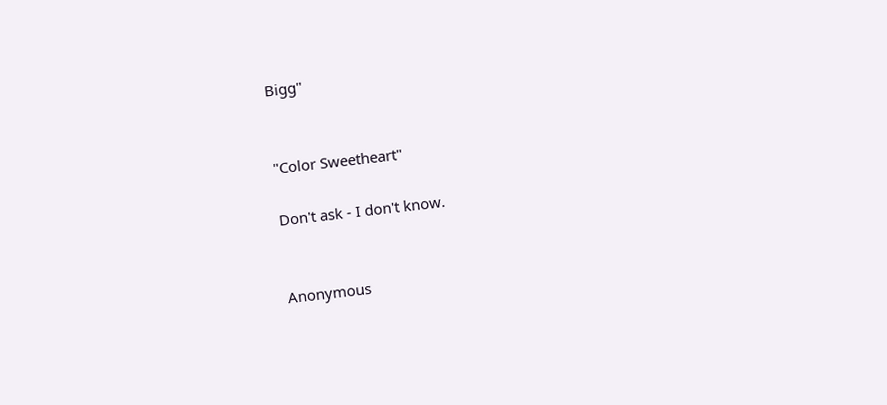Bigg"


"Color Sweetheart"

Don't ask - I don't know.


Anonymous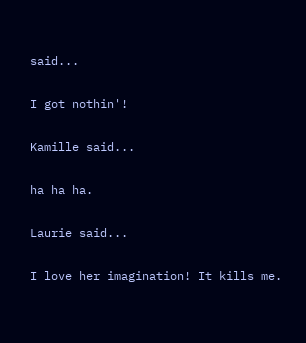said...

I got nothin'!

Kamille said...

ha ha ha.

Laurie said...

I love her imagination! It kills me.